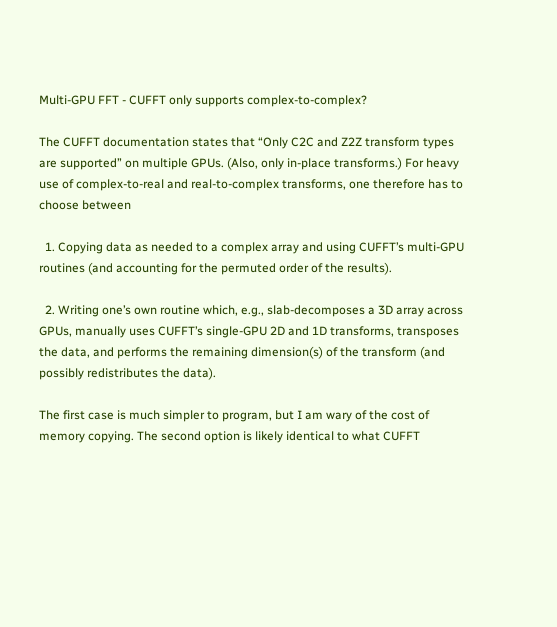Multi-GPU FFT - CUFFT only supports complex-to-complex?

The CUFFT documentation states that “Only C2C and Z2Z transform types are supported” on multiple GPUs. (Also, only in-place transforms.) For heavy use of complex-to-real and real-to-complex transforms, one therefore has to choose between

  1. Copying data as needed to a complex array and using CUFFT’s multi-GPU routines (and accounting for the permuted order of the results).

  2. Writing one’s own routine which, e.g., slab-decomposes a 3D array across GPUs, manually uses CUFFT’s single-GPU 2D and 1D transforms, transposes the data, and performs the remaining dimension(s) of the transform (and possibly redistributes the data).

The first case is much simpler to program, but I am wary of the cost of memory copying. The second option is likely identical to what CUFFT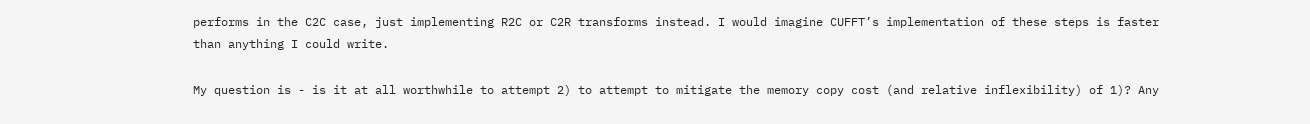performs in the C2C case, just implementing R2C or C2R transforms instead. I would imagine CUFFT’s implementation of these steps is faster than anything I could write.

My question is - is it at all worthwhile to attempt 2) to attempt to mitigate the memory copy cost (and relative inflexibility) of 1)? Any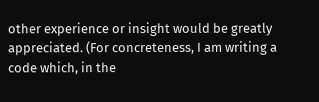other experience or insight would be greatly appreciated. (For concreteness, I am writing a code which, in the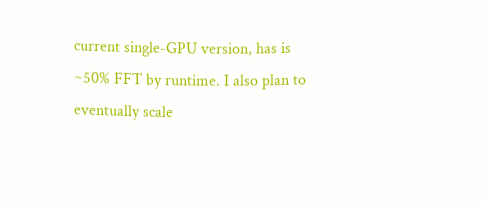current single-GPU version, has is ~50% FFT by runtime. I also plan to eventually scale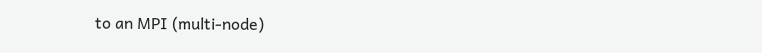to an MPI (multi-node)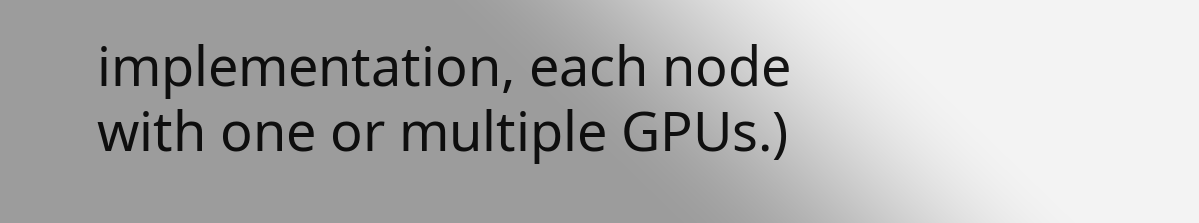implementation, each node with one or multiple GPUs.)